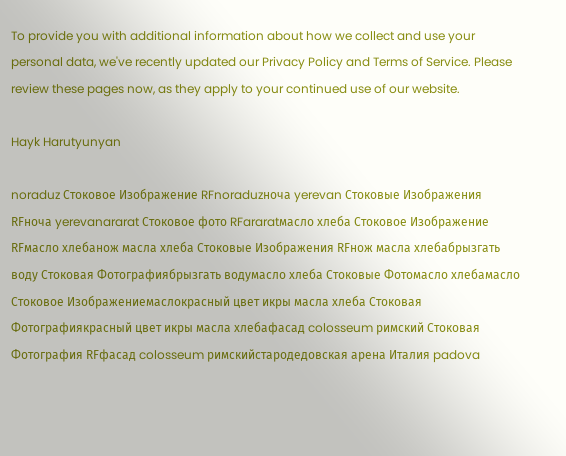To provide you with additional information about how we collect and use your personal data, we've recently updated our Privacy Policy and Terms of Service. Please review these pages now, as they apply to your continued use of our website.

Hayk Harutyunyan

noraduz Стоковое Изображение RFnoraduzноча yerevan Стоковые Изображения RFноча yerevanararat Стоковое фото RFararatмасло хлеба Стоковое Изображение RFмасло хлебанож масла хлеба Стоковые Изображения RFнож масла хлебабрызгать воду Стоковая Фотографиябрызгать водумасло хлеба Стоковые Фотомасло хлебамасло Стоковое Изображениемаслокрасный цвет икры масла хлеба Стоковая Фотографиякрасный цвет икры масла хлебафасад colosseum римский Стоковая Фотография RFфасад colosseum римскийстародедовская арена Италия padova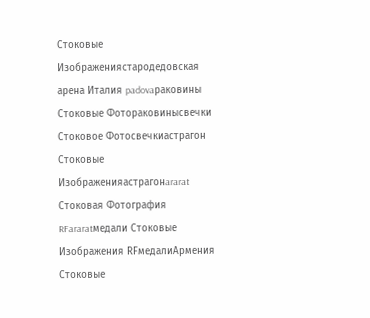Стоковые Изображениястародедовская арена Италия padovaраковины Стоковые Фотораковинысвечки Стоковое Фотосвечкиастрагон Стоковые Изображенияастрагонararat Стоковая Фотография RFararatмедали Стоковые Изображения RFмедалиАрмения Стоковые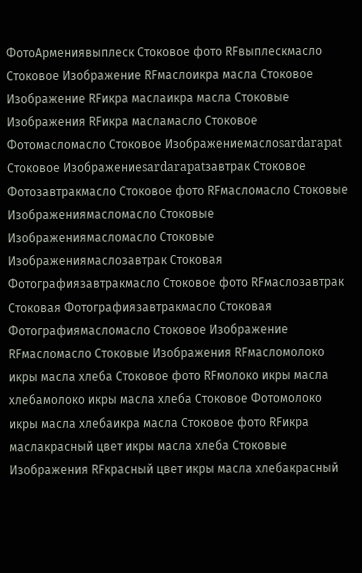ФотоАрмениявыплеск Стоковое фото RFвыплескмасло Стоковое Изображение RFмаслоикра масла Стоковое Изображение RFикра маслаикра масла Стоковые Изображения RFикра масламасло Стоковое Фотомасломасло Стоковое Изображениемаслоsardarapat Стоковое Изображениеsardarapatзавтрак Стоковое Фотозавтракмасло Стоковое фото RFмасломасло Стоковые Изображениямасломасло Стоковые Изображениямасломасло Стоковые Изображениямаслозавтрак Стоковая Фотографиязавтракмасло Стоковое фото RFмаслозавтрак Стоковая Фотографиязавтракмасло Стоковая Фотографиямасломасло Стоковое Изображение RFмасломасло Стоковые Изображения RFмасломолоко икры масла хлеба Стоковое фото RFмолоко икры масла хлебамолоко икры масла хлеба Стоковое Фотомолоко икры масла хлебаикра масла Стоковое фото RFикра маслакрасный цвет икры масла хлеба Стоковые Изображения RFкрасный цвет икры масла хлебакрасный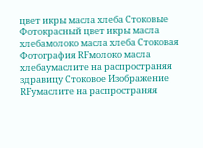цвет икры масла хлеба Стоковые Фотокрасный цвет икры масла хлебамолоко масла хлеба Стоковая Фотография RFмолоко масла хлебаумаслите на распространяя здравицу Стоковое Изображение RFумаслите на распространяя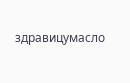здравицумасло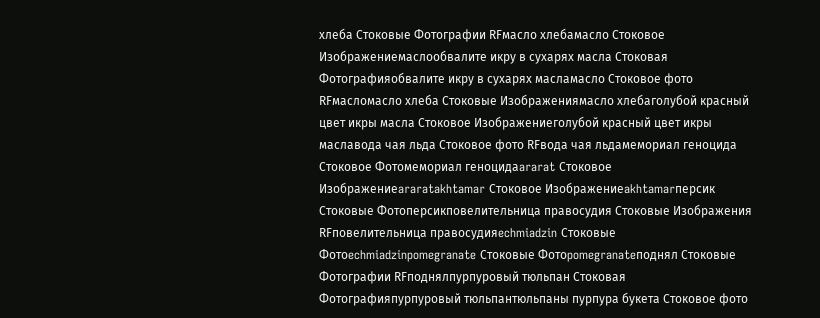хлеба Стоковые Фотографии RFмасло хлебамасло Стоковое Изображениемаслообвалите икру в сухарях масла Стоковая Фотографияобвалите икру в сухарях масламасло Стоковое фото RFмасломасло хлеба Стоковые Изображениямасло хлебаголубой красный цвет икры масла Стоковое Изображениеголубой красный цвет икры маславода чая льда Стоковое фото RFвода чая льдамемориал геноцида Стоковое Фотомемориал геноцидаararat Стоковое Изображениеararatakhtamar Стоковое Изображениеakhtamarперсик Стоковые Фотоперсикповелительница правосудия Стоковые Изображения RFповелительница правосудияechmiadzin Стоковые Фотоechmiadzinpomegranate Стоковые Фотоpomegranateподнял Стоковые Фотографии RFподнялпурпуровый тюльпан Стоковая Фотографияпурпуровый тюльпантюльпаны пурпура букета Стоковое фото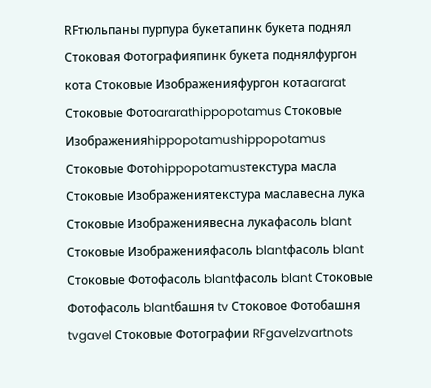RFтюльпаны пурпура букетапинк букета поднял Стоковая Фотографияпинк букета поднялфургон кота Стоковые Изображенияфургон котаararat Стоковые Фотоararathippopotamus Стоковые Изображенияhippopotamushippopotamus Стоковые Фотоhippopotamusтекстура масла Стоковые Изображениятекстура маславесна лука Стоковые Изображениявесна лукафасоль blant Стоковые Изображенияфасоль blantфасоль blant Стоковые Фотофасоль blantфасоль blant Стоковые Фотофасоль blantбашня tv Стоковое Фотобашня tvgavel Стоковые Фотографии RFgavelzvartnots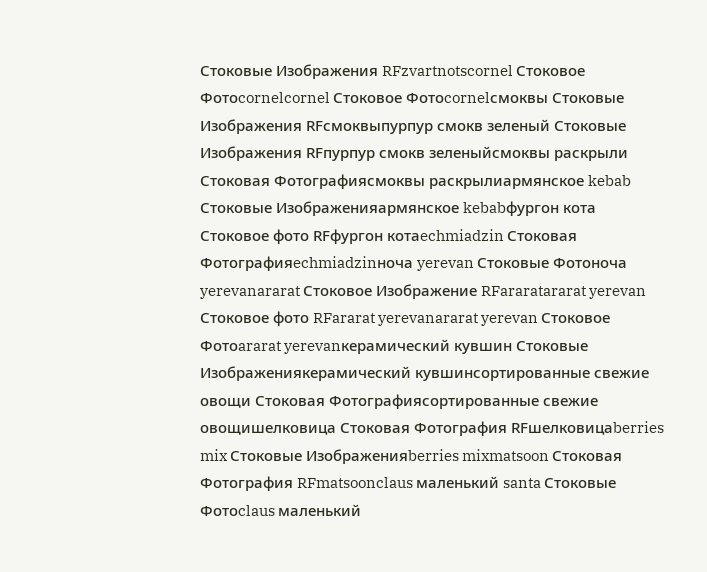Стоковые Изображения RFzvartnotscornel Стоковое Фотоcornelcornel Стоковое Фотоcornelсмоквы Стоковые Изображения RFсмоквыпурпур смокв зеленый Стоковые Изображения RFпурпур смокв зеленыйсмоквы раскрыли Стоковая Фотографиясмоквы раскрылиармянское kebab Стоковые Изображенияармянское kebabфургон кота Стоковое фото RFфургон котаechmiadzin Стоковая Фотографияechmiadzinноча yerevan Стоковые Фотоноча yerevanararat Стоковое Изображение RFararatararat yerevan Стоковое фото RFararat yerevanararat yerevan Стоковое Фотоararat yerevanкерамический кувшин Стоковые Изображениякерамический кувшинсортированные свежие овощи Стоковая Фотографиясортированные свежие овощишелковица Стоковая Фотография RFшелковицаberries mix Стоковые Изображенияberries mixmatsoon Стоковая Фотография RFmatsoonclaus маленький santa Стоковые Фотоclaus маленький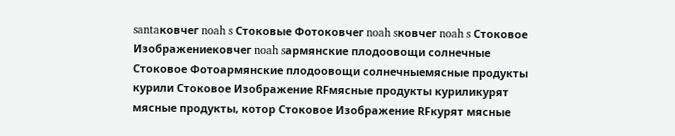santaковчег noah s Стоковые Фотоковчег noah sковчег noah s Стоковое Изображениековчег noah sармянские плодоовощи солнечные Стоковое Фотоармянские плодоовощи солнечныемясные продукты курили Стоковое Изображение RFмясные продукты куриликурят мясные продукты, котор Стоковое Изображение RFкурят мясные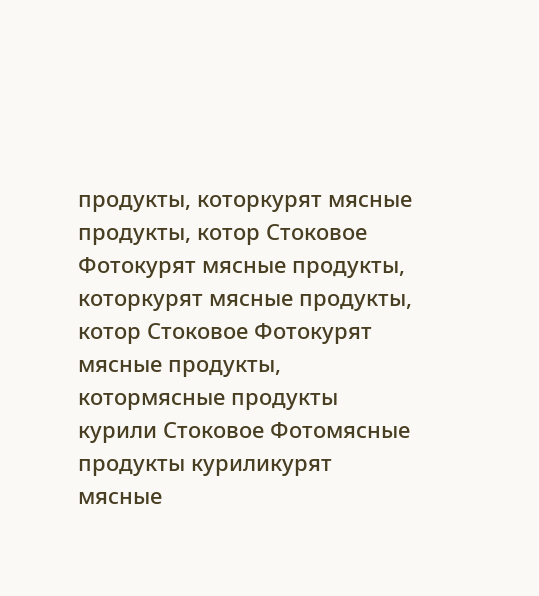продукты, которкурят мясные продукты, котор Стоковое Фотокурят мясные продукты, которкурят мясные продукты, котор Стоковое Фотокурят мясные продукты, котормясные продукты курили Стоковое Фотомясные продукты куриликурят мясные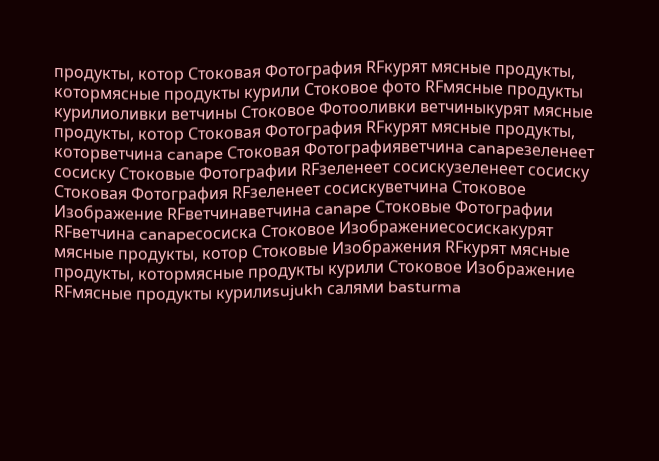продукты, котор Стоковая Фотография RFкурят мясные продукты, котормясные продукты курили Стоковое фото RFмясные продукты курилиоливки ветчины Стоковое Фотооливки ветчиныкурят мясные продукты, котор Стоковая Фотография RFкурят мясные продукты, которветчина canape Стоковая Фотографияветчина canapeзеленеет сосиску Стоковые Фотографии RFзеленеет сосискузеленеет сосиску Стоковая Фотография RFзеленеет сосискуветчина Стоковое Изображение RFветчинаветчина canape Стоковые Фотографии RFветчина canapeсосиска Стоковое Изображениесосискакурят мясные продукты, котор Стоковые Изображения RFкурят мясные продукты, котормясные продукты курили Стоковое Изображение RFмясные продукты курилиsujukh салями basturma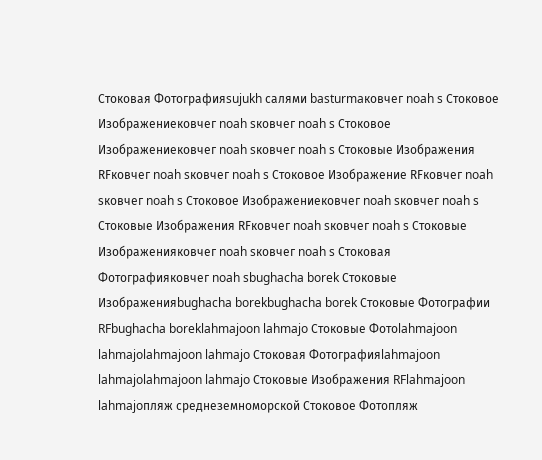Стоковая Фотографияsujukh салями basturmaковчег noah s Стоковое Изображениековчег noah sковчег noah s Стоковое Изображениековчег noah sковчег noah s Стоковые Изображения RFковчег noah sковчег noah s Стоковое Изображение RFковчег noah sковчег noah s Стоковое Изображениековчег noah sковчег noah s Стоковые Изображения RFковчег noah sковчег noah s Стоковые Изображенияковчег noah sковчег noah s Стоковая Фотографияковчег noah sbughacha borek Стоковые Изображенияbughacha borekbughacha borek Стоковые Фотографии RFbughacha boreklahmajoon lahmajo Стоковые Фотоlahmajoon lahmajolahmajoon lahmajo Стоковая Фотографияlahmajoon lahmajolahmajoon lahmajo Стоковые Изображения RFlahmajoon lahmajoпляж среднеземноморской Стоковое Фотопляж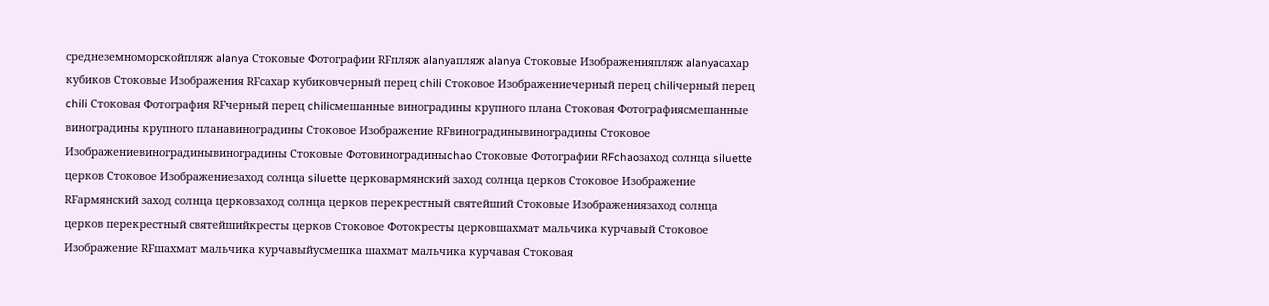среднеземноморскойпляж alanya Стоковые Фотографии RFпляж alanyaпляж alanya Стоковые Изображенияпляж alanyaсахар кубиков Стоковые Изображения RFсахар кубиковчерный перец chili Стоковое Изображениечерный перец chiliчерный перец chili Стоковая Фотография RFчерный перец chiliсмешанные виноградины крупного плана Стоковая Фотографиясмешанные виноградины крупного планавиноградины Стоковое Изображение RFвиноградинывиноградины Стоковое Изображениевиноградинывиноградины Стоковые Фотовиноградиныchao Стоковые Фотографии RFchaoзаход солнца siluette церков Стоковое Изображениезаход солнца siluette церковармянский заход солнца церков Стоковое Изображение RFармянский заход солнца церковзаход солнца церков перекрестный святейший Стоковые Изображениязаход солнца церков перекрестный святейшийкресты церков Стоковое Фотокресты церковшахмат мальчика курчавый Стоковое Изображение RFшахмат мальчика курчавыйусмешка шахмат мальчика курчавая Стоковая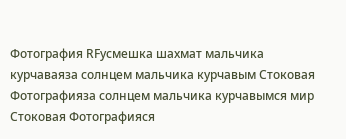Фотография RFусмешка шахмат мальчика курчаваяза солнцем мальчика курчавым Стоковая Фотографияза солнцем мальчика курчавымся мир Стоковая Фотографияся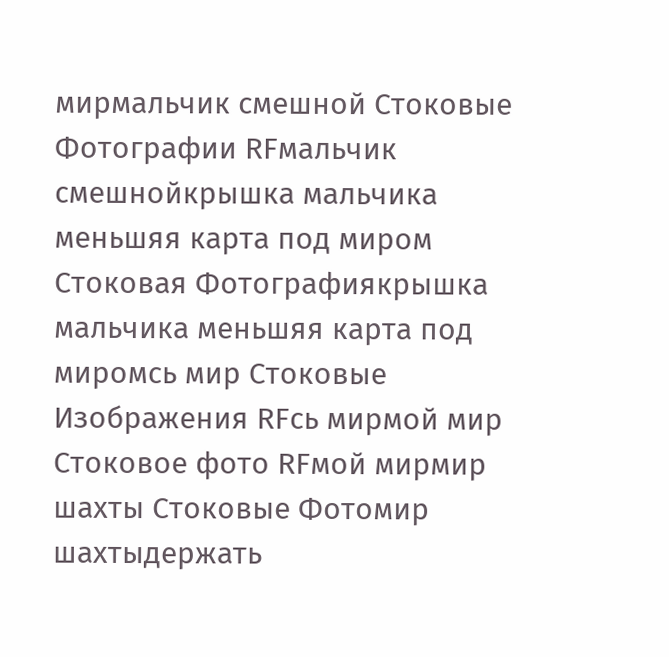мирмальчик смешной Стоковые Фотографии RFмальчик смешнойкрышка мальчика меньшяя карта под миром Стоковая Фотографиякрышка мальчика меньшяя карта под миромсь мир Стоковые Изображения RFсь мирмой мир Стоковое фото RFмой мирмир шахты Стоковые Фотомир шахтыдержать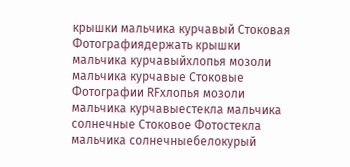крышки мальчика курчавый Стоковая Фотографиядержать крышки мальчика курчавыйхлопья мозоли мальчика курчавые Стоковые Фотографии RFхлопья мозоли мальчика курчавыестекла мальчика солнечные Стоковое Фотостекла мальчика солнечныебелокурый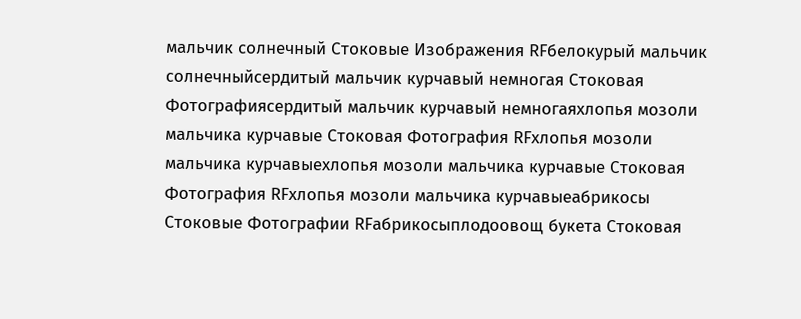мальчик солнечный Стоковые Изображения RFбелокурый мальчик солнечныйсердитый мальчик курчавый немногая Стоковая Фотографиясердитый мальчик курчавый немногаяхлопья мозоли мальчика курчавые Стоковая Фотография RFхлопья мозоли мальчика курчавыехлопья мозоли мальчика курчавые Стоковая Фотография RFхлопья мозоли мальчика курчавыеабрикосы Стоковые Фотографии RFабрикосыплодоовощ букета Стоковая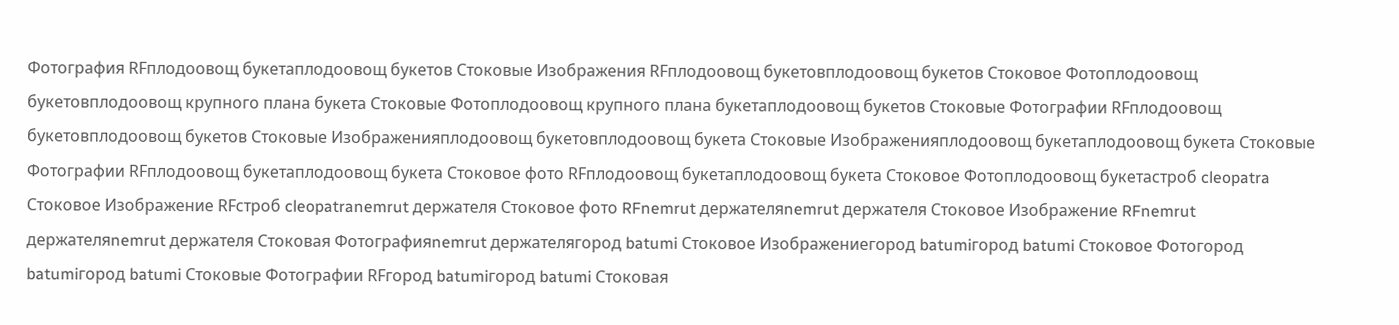Фотография RFплодоовощ букетаплодоовощ букетов Стоковые Изображения RFплодоовощ букетовплодоовощ букетов Стоковое Фотоплодоовощ букетовплодоовощ крупного плана букета Стоковые Фотоплодоовощ крупного плана букетаплодоовощ букетов Стоковые Фотографии RFплодоовощ букетовплодоовощ букетов Стоковые Изображенияплодоовощ букетовплодоовощ букета Стоковые Изображенияплодоовощ букетаплодоовощ букета Стоковые Фотографии RFплодоовощ букетаплодоовощ букета Стоковое фото RFплодоовощ букетаплодоовощ букета Стоковое Фотоплодоовощ букетастроб cleopatra Стоковое Изображение RFстроб cleopatranemrut держателя Стоковое фото RFnemrut держателяnemrut держателя Стоковое Изображение RFnemrut держателяnemrut держателя Стоковая Фотографияnemrut держателягород batumi Стоковое Изображениегород batumiгород batumi Стоковое Фотогород batumiгород batumi Стоковые Фотографии RFгород batumiгород batumi Стоковая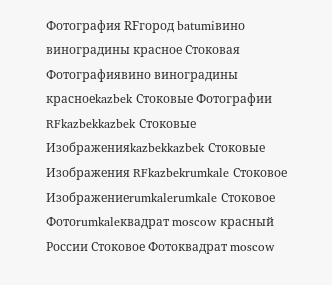Фотография RFгород batumiвино виноградины красное Стоковая Фотографиявино виноградины красноеkazbek Стоковые Фотографии RFkazbekkazbek Стоковые Изображенияkazbekkazbek Стоковые Изображения RFkazbekrumkale Стоковое Изображениеrumkalerumkale Стоковое Фотоrumkaleквадрат moscow красный России Стоковое Фотоквадрат moscow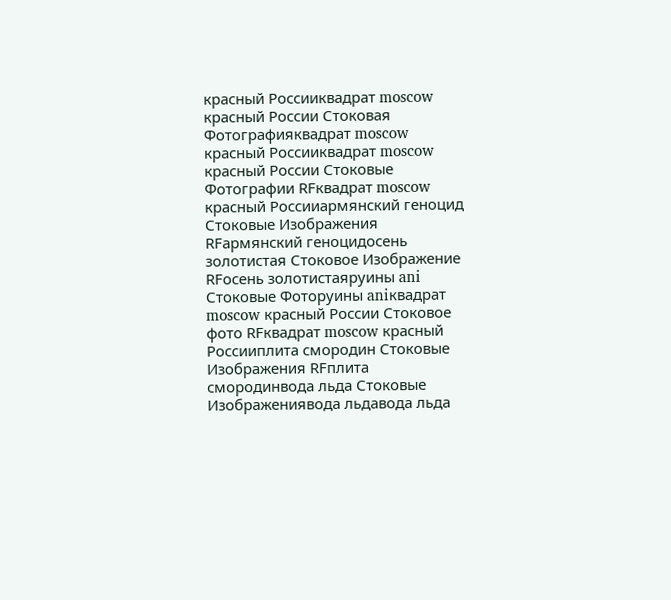красный Россииквадрат moscow красный России Стоковая Фотографияквадрат moscow красный Россииквадрат moscow красный России Стоковые Фотографии RFквадрат moscow красный Россииармянский геноцид Стоковые Изображения RFармянский геноцидосень золотистая Стоковое Изображение RFосень золотистаяруины ani Стоковые Фоторуины aniквадрат moscow красный России Стоковое фото RFквадрат moscow красный Россииплита смородин Стоковые Изображения RFплита смородинвода льда Стоковые Изображениявода льдавода льда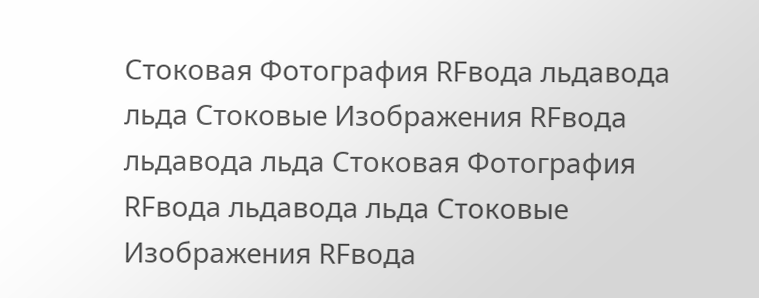Стоковая Фотография RFвода льдавода льда Стоковые Изображения RFвода льдавода льда Стоковая Фотография RFвода льдавода льда Стоковые Изображения RFвода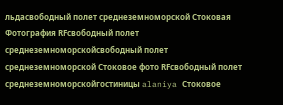льдасвободный полет среднеземноморской Стоковая Фотография RFсвободный полет среднеземноморскойсвободный полет среднеземноморской Стоковое фото RFсвободный полет среднеземноморскойгостиницы alaniya Стоковое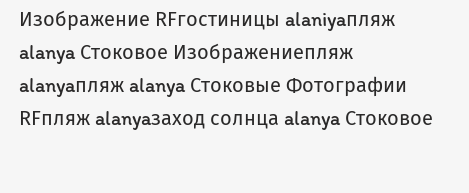Изображение RFгостиницы alaniyaпляж alanya Стоковое Изображениепляж alanyaпляж alanya Стоковые Фотографии RFпляж alanyaзаход солнца alanya Стоковое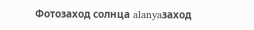Фотозаход солнца alanyaзаход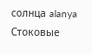солнца alanya Стоковые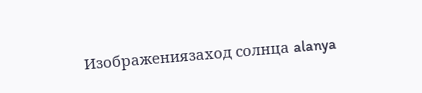Изображениязаход солнца alanya